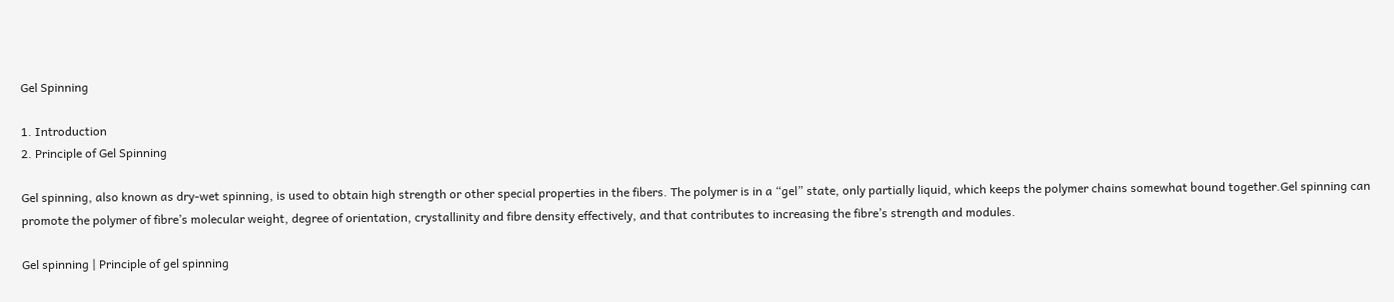Gel Spinning

1. Introduction
2. Principle of Gel Spinning

Gel spinning, also known as dry-wet spinning, is used to obtain high strength or other special properties in the fibers. The polymer is in a “gel” state, only partially liquid, which keeps the polymer chains somewhat bound together.Gel spinning can promote the polymer of fibre’s molecular weight, degree of orientation, crystallinity and fibre density effectively, and that contributes to increasing the fibre’s strength and modules.

Gel spinning | Principle of gel spinning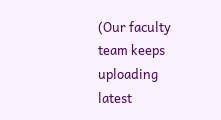(Our faculty team keeps uploading latest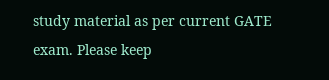study material as per current GATE exam. Please keep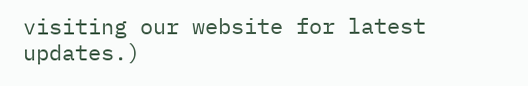visiting our website for latest updates.)